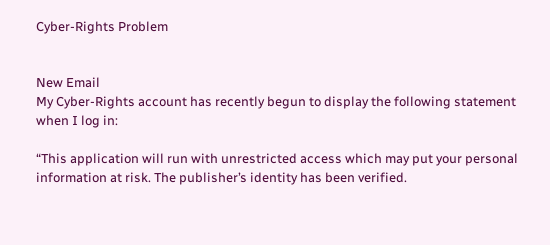Cyber-Rights Problem


New Email
My Cyber-Rights account has recently begun to display the following statement when I log in:

“This application will run with unrestricted access which may put your personal information at risk. The publisher’s identity has been verified.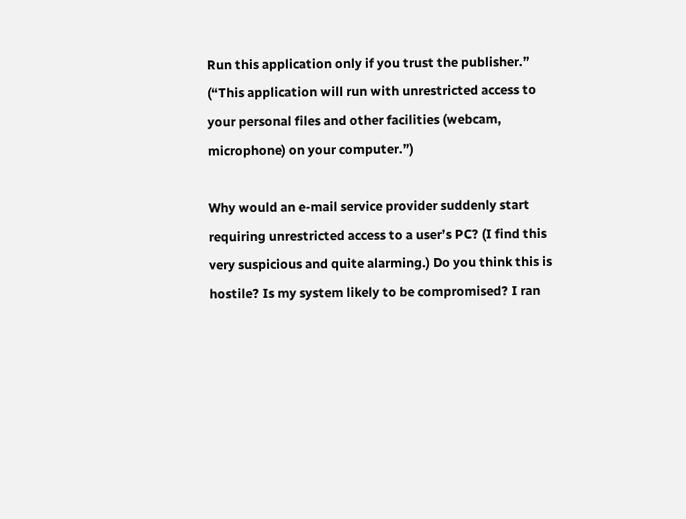Run this application only if you trust the publisher.” (“This application will run with unrestricted access to your personal files and other facilities (webcam, microphone) on your computer.”)

Why would an e-mail service provider suddenly start requiring unrestricted access to a user’s PC? (I find this very suspicious and quite alarming.) Do you think this is hostile? Is my system likely to be compromised? I ran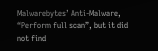Malwarebytes’ Anti-Malware, “Perform full scan”, but it did not find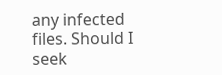any infected files. Should I seek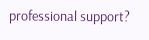professional support?